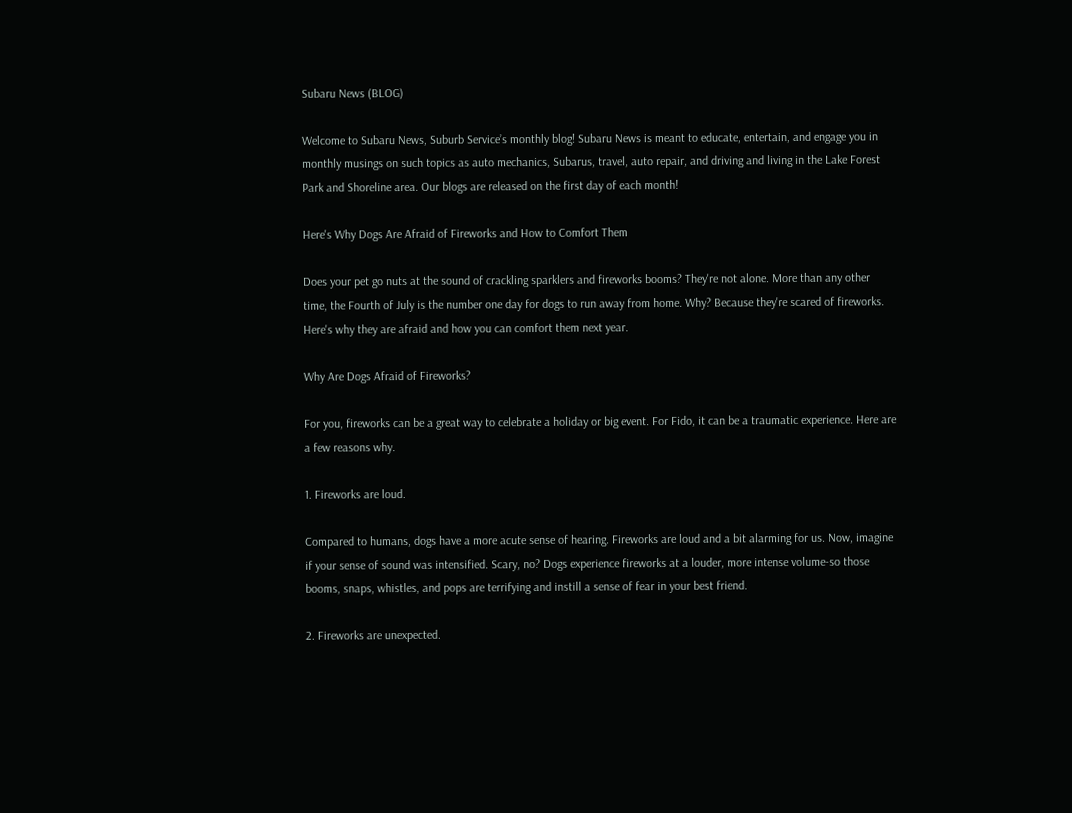Subaru News (BLOG)

Welcome to Subaru News, Suburb Service’s monthly blog! Subaru News is meant to educate, entertain, and engage you in monthly musings on such topics as auto mechanics, Subarus, travel, auto repair, and driving and living in the Lake Forest Park and Shoreline area. Our blogs are released on the first day of each month!

Here's Why Dogs Are Afraid of Fireworks and How to Comfort Them

Does your pet go nuts at the sound of crackling sparklers and fireworks booms? They're not alone. More than any other time, the Fourth of July is the number one day for dogs to run away from home. Why? Because they're scared of fireworks. Here's why they are afraid and how you can comfort them next year.

Why Are Dogs Afraid of Fireworks?

For you, fireworks can be a great way to celebrate a holiday or big event. For Fido, it can be a traumatic experience. Here are a few reasons why.

1. Fireworks are loud.

Compared to humans, dogs have a more acute sense of hearing. Fireworks are loud and a bit alarming for us. Now, imagine if your sense of sound was intensified. Scary, no? Dogs experience fireworks at a louder, more intense volume-so those booms, snaps, whistles, and pops are terrifying and instill a sense of fear in your best friend.

2. Fireworks are unexpected.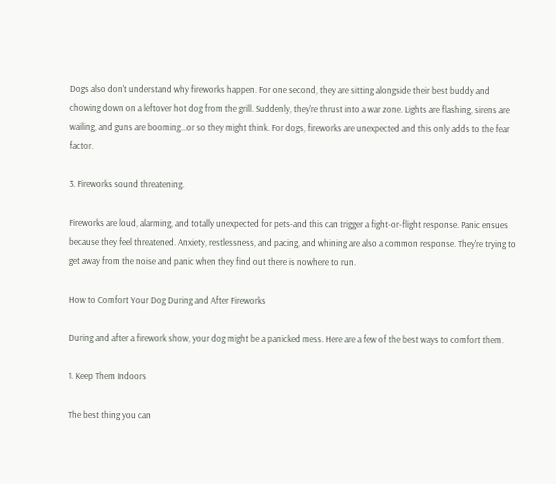Dogs also don't understand why fireworks happen. For one second, they are sitting alongside their best buddy and chowing down on a leftover hot dog from the grill. Suddenly, they're thrust into a war zone. Lights are flashing, sirens are wailing, and guns are booming...or so they might think. For dogs, fireworks are unexpected and this only adds to the fear factor.

3. Fireworks sound threatening.

Fireworks are loud, alarming, and totally unexpected for pets-and this can trigger a fight-or-flight response. Panic ensues because they feel threatened. Anxiety, restlessness, and pacing, and whining are also a common response. They're trying to get away from the noise and panic when they find out there is nowhere to run.

How to Comfort Your Dog During and After Fireworks

During and after a firework show, your dog might be a panicked mess. Here are a few of the best ways to comfort them.

1. Keep Them Indoors

The best thing you can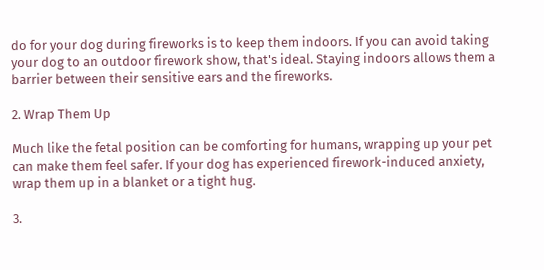do for your dog during fireworks is to keep them indoors. If you can avoid taking your dog to an outdoor firework show, that's ideal. Staying indoors allows them a barrier between their sensitive ears and the fireworks.

2. Wrap Them Up

Much like the fetal position can be comforting for humans, wrapping up your pet can make them feel safer. If your dog has experienced firework-induced anxiety, wrap them up in a blanket or a tight hug.

3.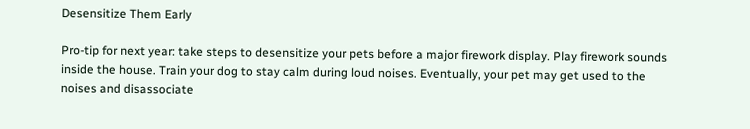Desensitize Them Early

Pro-tip for next year: take steps to desensitize your pets before a major firework display. Play firework sounds inside the house. Train your dog to stay calm during loud noises. Eventually, your pet may get used to the noises and disassociate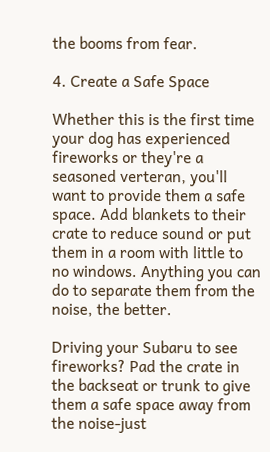the booms from fear.

4. Create a Safe Space

Whether this is the first time your dog has experienced fireworks or they're a seasoned verteran, you'll want to provide them a safe space. Add blankets to their crate to reduce sound or put them in a room with little to no windows. Anything you can do to separate them from the noise, the better.

Driving your Subaru to see fireworks? Pad the crate in the backseat or trunk to give them a safe space away from the noise-just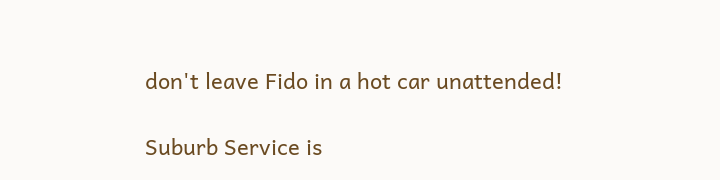don't leave Fido in a hot car unattended!

Suburb Service is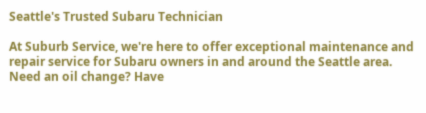Seattle's Trusted Subaru Technician

At Suburb Service, we're here to offer exceptional maintenance and repair service for Subaru owners in and around the Seattle area. Need an oil change? Have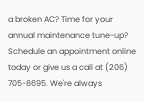a broken AC? Time for your annual maintenance tune-up? Schedule an appointment online today or give us a call at (206) 705-8695. We're always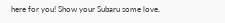here for you! Show your Subaru some love.